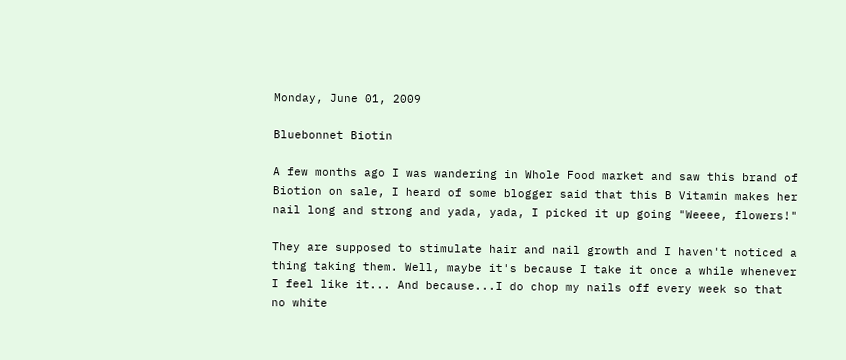Monday, June 01, 2009

Bluebonnet Biotin

A few months ago I was wandering in Whole Food market and saw this brand of Biotion on sale, I heard of some blogger said that this B Vitamin makes her nail long and strong and yada, yada, I picked it up going "Weeee, flowers!"

They are supposed to stimulate hair and nail growth and I haven't noticed a thing taking them. Well, maybe it's because I take it once a while whenever I feel like it... And because...I do chop my nails off every week so that no white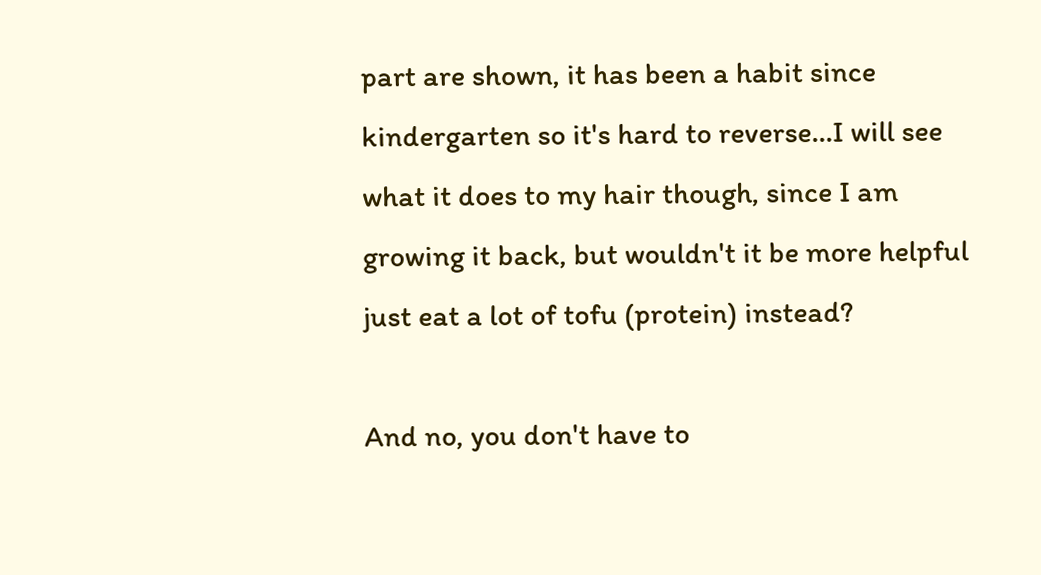part are shown, it has been a habit since kindergarten so it's hard to reverse...I will see what it does to my hair though, since I am growing it back, but wouldn't it be more helpful just eat a lot of tofu (protein) instead?

And no, you don't have to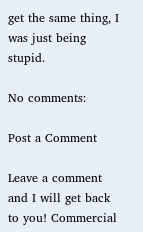get the same thing, I was just being stupid.

No comments:

Post a Comment

Leave a comment and I will get back to you! Commercial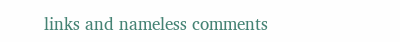links and nameless comments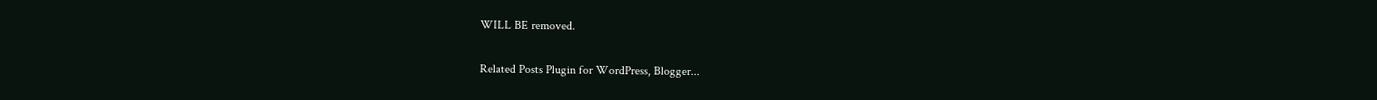WILL BE removed.

Related Posts Plugin for WordPress, Blogger...